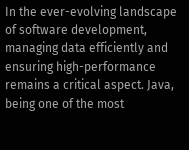In the ever-evolving landscape of software development, managing data efficiently and ensuring high-performance remains a critical aspect. Java, being one of the most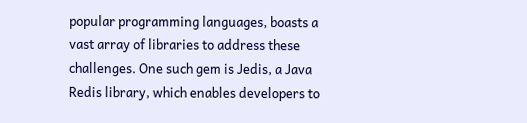popular programming languages, boasts a vast array of libraries to address these challenges. One such gem is Jedis, a Java Redis library, which enables developers to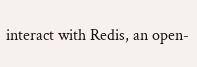interact with Redis, an open-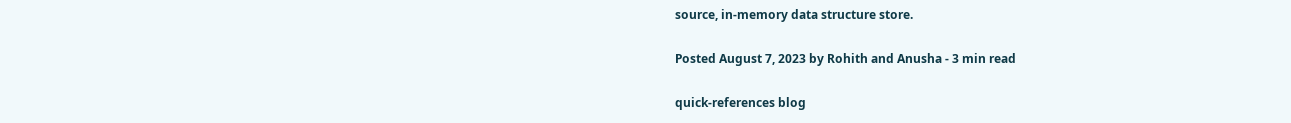source, in-memory data structure store.

Posted August 7, 2023 by Rohith and Anusha ‐ 3 min read

quick-references blog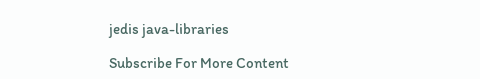jedis java-libraries

Subscribe For More Content